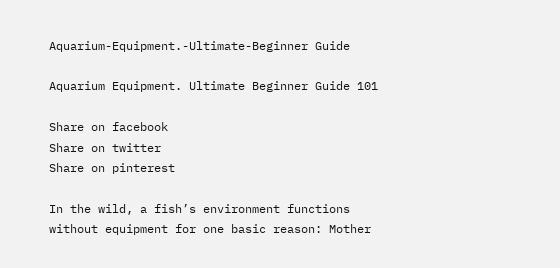Aquarium-Equipment.-Ultimate-Beginner Guide

Aquarium Equipment. Ultimate Beginner Guide 101

Share on facebook
Share on twitter
Share on pinterest

In the wild, a fish’s environment functions without equipment for one basic reason: Mother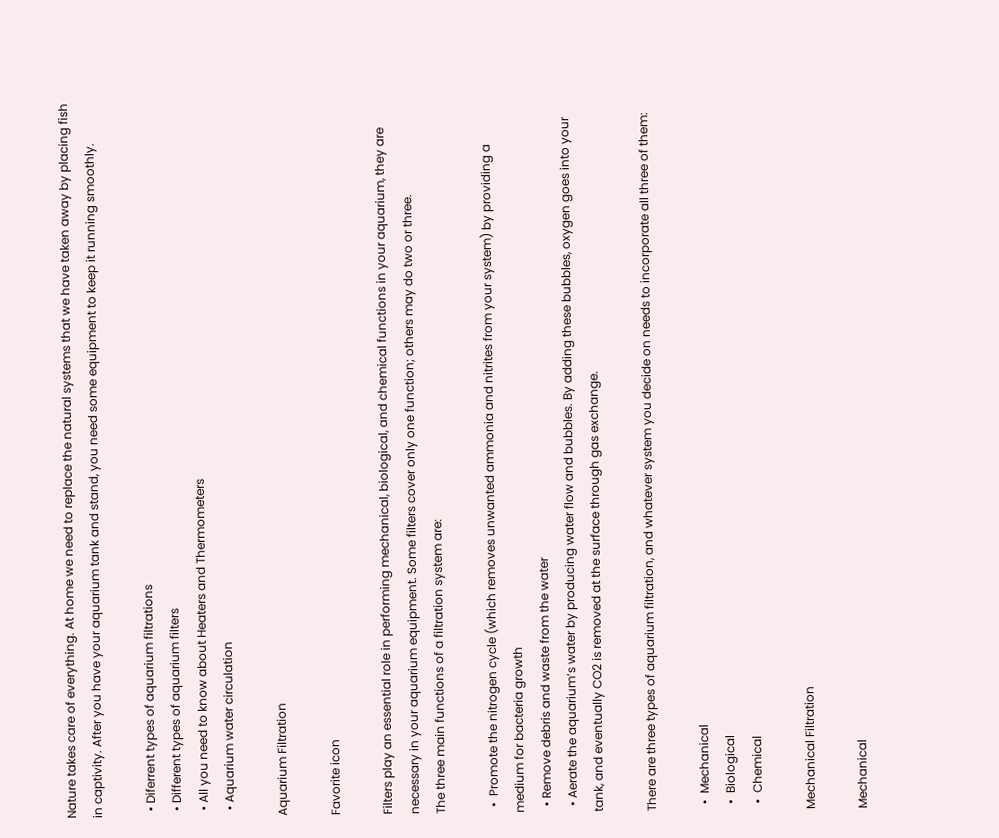Nature takes care of everything. At home we need to replace the natural systems that we have taken away by placing fish in captivity. After you have your aquarium tank and stand, you need some equipment to keep it running smoothly.

  • Diferrent types of aquarium filtrations
  • Different types of aquarium filters
  • All you need to know about Heaters and Thermometers
  • Aquarium water circulation

Aquarium Filtration

Favorite icon

Filters play an essential role in performing mechanical, biological, and chemical functions in your aquarium, they are necessary in your aquarium equipment. Some filters cover only one function; others may do two or three.
The three main functions of a filtration system are:

  •  Promote the nitrogen cycle (which removes unwanted ammonia and nitrites from your system) by providing a medium for bacteria growth
  • Remove debris and waste from the water
  • Aerate the aquarium’s water by producing water flow and bubbles. By adding these bubbles, oxygen goes into your tank, and eventually CO2 is removed at the surface through gas exchange.

There are three types of aquarium filtration, and whatever system you decide on needs to incorporate all three of them:

  •  Mechanical
  •  Biological
  •  Chemical

Mechanical Filtration

Mechanical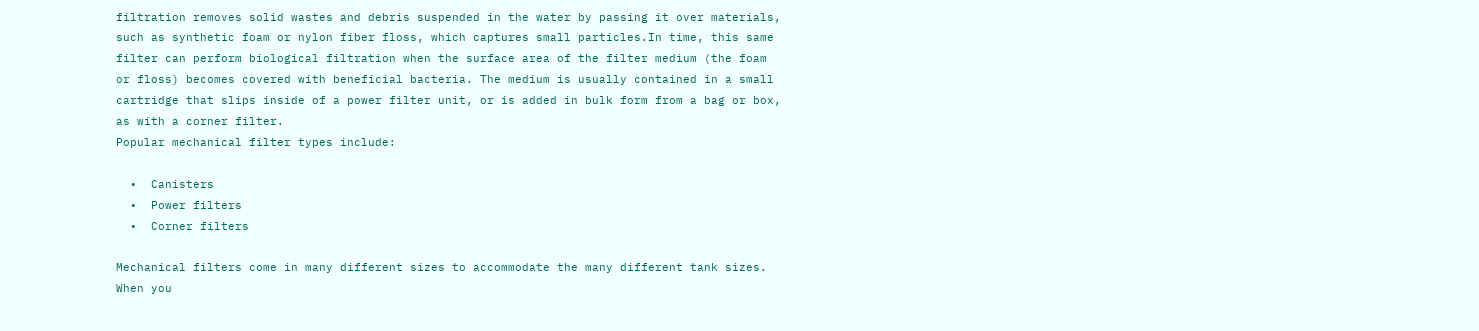filtration removes solid wastes and debris suspended in the water by passing it over materials, such as synthetic foam or nylon fiber floss, which captures small particles.In time, this same filter can perform biological filtration when the surface area of the filter medium (the foam or floss) becomes covered with beneficial bacteria. The medium is usually contained in a small cartridge that slips inside of a power filter unit, or is added in bulk form from a bag or box, as with a corner filter.
Popular mechanical filter types include:

  •  Canisters
  •  Power filters
  •  Corner filters

Mechanical filters come in many different sizes to accommodate the many different tank sizes. When you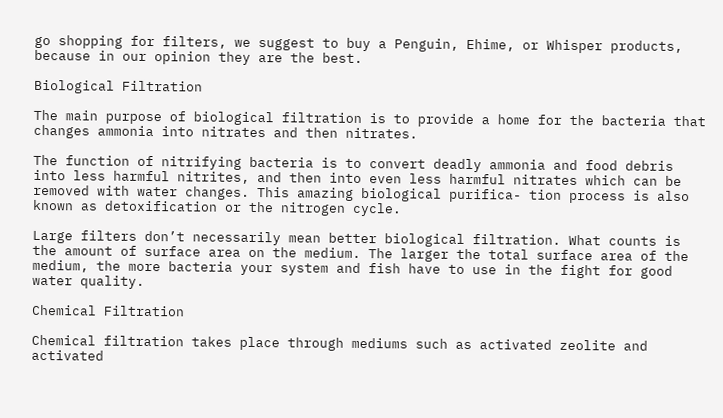go shopping for filters, we suggest to buy a Penguin, Ehime, or Whisper products, because in our opinion they are the best.

Biological Filtration

The main purpose of biological filtration is to provide a home for the bacteria that changes ammonia into nitrates and then nitrates.

The function of nitrifying bacteria is to convert deadly ammonia and food debris into less harmful nitrites, and then into even less harmful nitrates which can be removed with water changes. This amazing biological purifica- tion process is also known as detoxification or the nitrogen cycle.

Large filters don’t necessarily mean better biological filtration. What counts is the amount of surface area on the medium. The larger the total surface area of the medium, the more bacteria your system and fish have to use in the fight for good water quality.

Chemical Filtration

Chemical filtration takes place through mediums such as activated zeolite and activated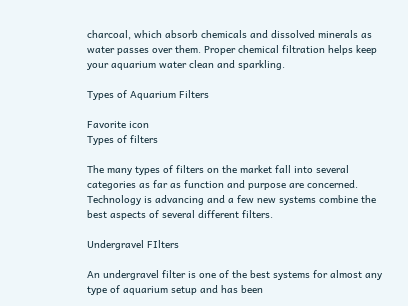charcoal, which absorb chemicals and dissolved minerals as water passes over them. Proper chemical filtration helps keep your aquarium water clean and sparkling.

Types of Aquarium Filters

Favorite icon
Types of filters

The many types of filters on the market fall into several categories as far as function and purpose are concerned. Technology is advancing and a few new systems combine the best aspects of several different filters.

Undergravel FIlters

An undergravel filter is one of the best systems for almost any type of aquarium setup and has been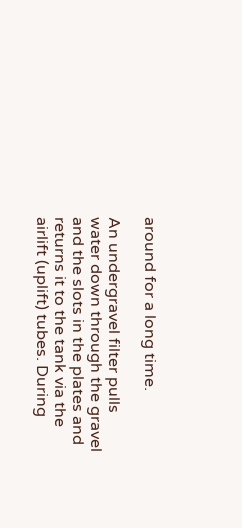around for a long time.

An undergravel filter pulls water down through the gravel and the slots in the plates and returns it to the tank via the airlift (uplift) tubes. During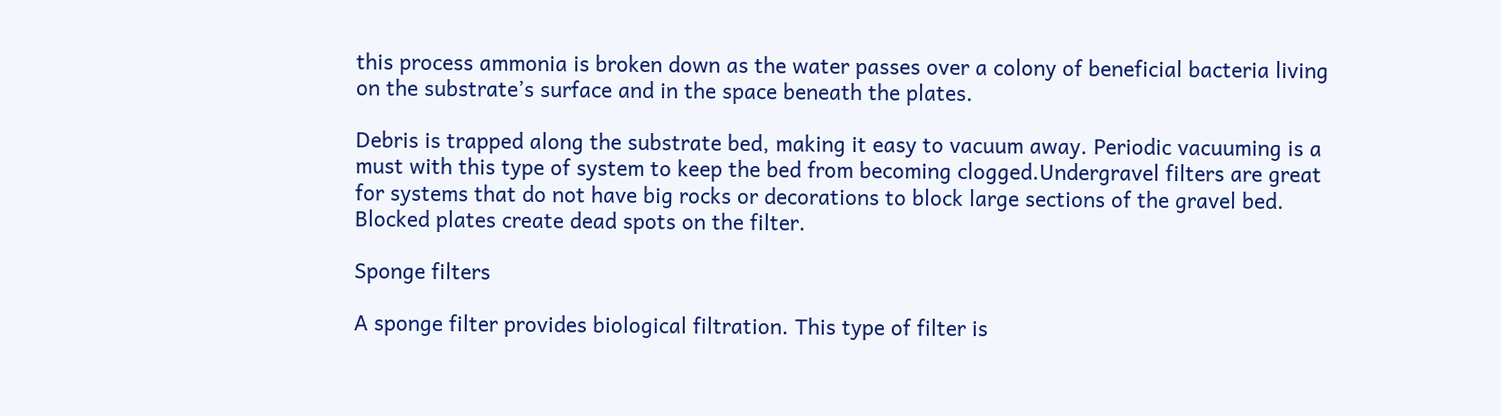this process ammonia is broken down as the water passes over a colony of beneficial bacteria living on the substrate’s surface and in the space beneath the plates.

Debris is trapped along the substrate bed, making it easy to vacuum away. Periodic vacuuming is a must with this type of system to keep the bed from becoming clogged.Undergravel filters are great for systems that do not have big rocks or decorations to block large sections of the gravel bed. Blocked plates create dead spots on the filter.

Sponge filters

A sponge filter provides biological filtration. This type of filter is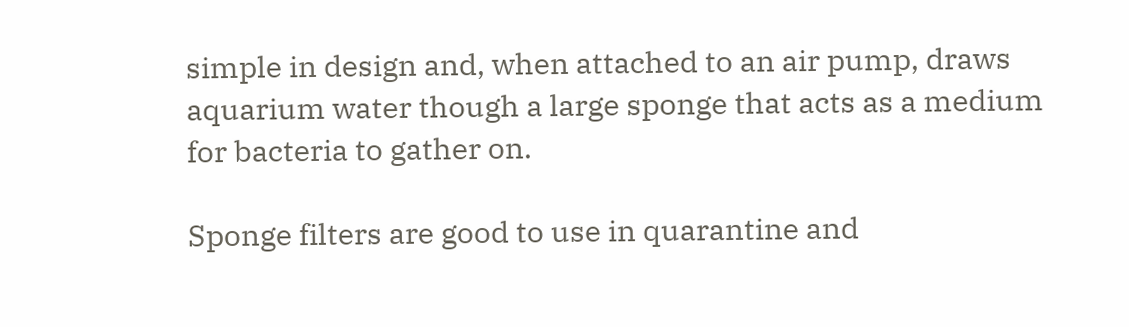simple in design and, when attached to an air pump, draws aquarium water though a large sponge that acts as a medium for bacteria to gather on.

Sponge filters are good to use in quarantine and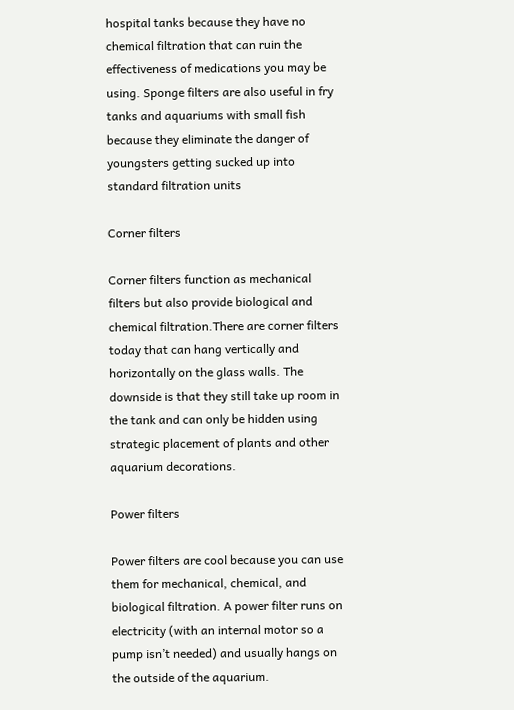hospital tanks because they have no chemical filtration that can ruin the effectiveness of medications you may be using. Sponge filters are also useful in fry tanks and aquariums with small fish because they eliminate the danger of youngsters getting sucked up into standard filtration units

Corner filters

Corner filters function as mechanical filters but also provide biological and chemical filtration.There are corner filters today that can hang vertically and horizontally on the glass walls. The downside is that they still take up room in the tank and can only be hidden using strategic placement of plants and other aquarium decorations.

Power filters

Power filters are cool because you can use them for mechanical, chemical, and biological filtration. A power filter runs on electricity (with an internal motor so a pump isn’t needed) and usually hangs on the outside of the aquarium.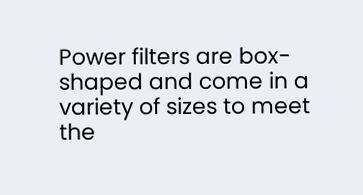Power filters are box-shaped and come in a variety of sizes to meet the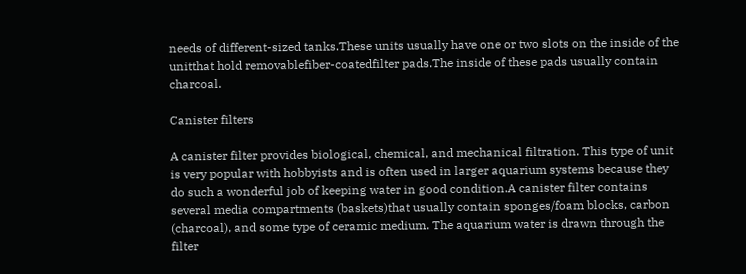needs of different-sized tanks.These units usually have one or two slots on the inside of the unitthat hold removablefiber-coatedfilter pads.The inside of these pads usually contain charcoal.

Canister filters

A canister filter provides biological, chemical, and mechanical filtration. This type of unit is very popular with hobbyists and is often used in larger aquarium systems because they do such a wonderful job of keeping water in good condition.A canister filter contains several media compartments (baskets)that usually contain sponges/foam blocks, carbon (charcoal), and some type of ceramic medium. The aquarium water is drawn through the filter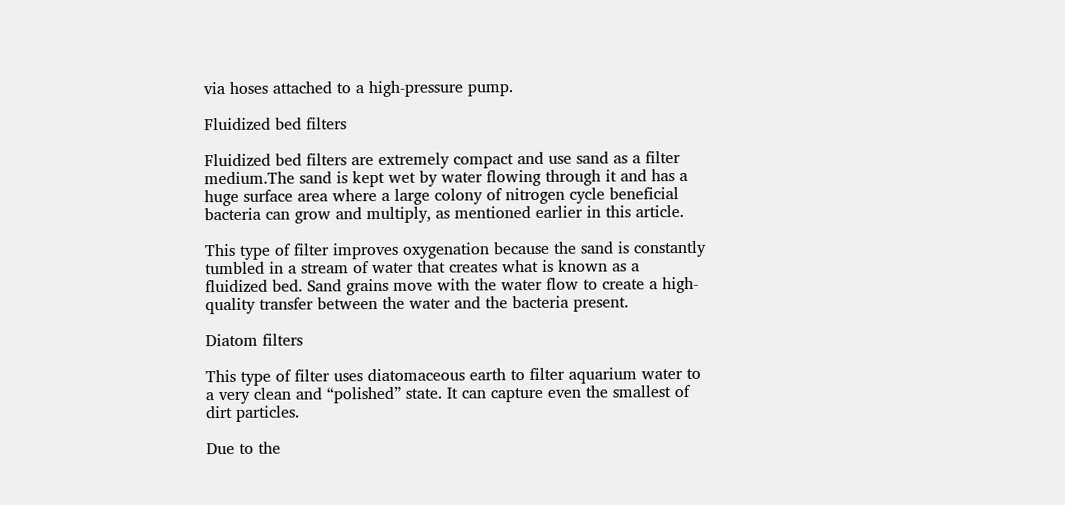via hoses attached to a high-pressure pump.

Fluidized bed filters

Fluidized bed filters are extremely compact and use sand as a filter medium.The sand is kept wet by water flowing through it and has a huge surface area where a large colony of nitrogen cycle beneficial bacteria can grow and multiply, as mentioned earlier in this article.

This type of filter improves oxygenation because the sand is constantly tumbled in a stream of water that creates what is known as a fluidized bed. Sand grains move with the water flow to create a high-quality transfer between the water and the bacteria present.

Diatom filters

This type of filter uses diatomaceous earth to filter aquarium water to a very clean and “polished” state. It can capture even the smallest of dirt particles.

Due to the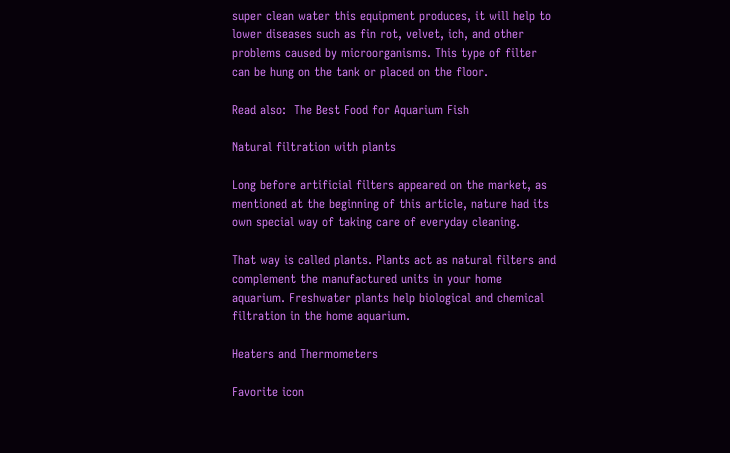super clean water this equipment produces, it will help to lower diseases such as fin rot, velvet, ich, and other problems caused by microorganisms. This type of filter can be hung on the tank or placed on the floor.

Read also:  The Best Food for Aquarium Fish

Natural filtration with plants

Long before artificial filters appeared on the market, as mentioned at the beginning of this article, nature had its own special way of taking care of everyday cleaning.

That way is called plants. Plants act as natural filters and complement the manufactured units in your home aquarium. Freshwater plants help biological and chemical filtration in the home aquarium.

Heaters and Thermometers

Favorite icon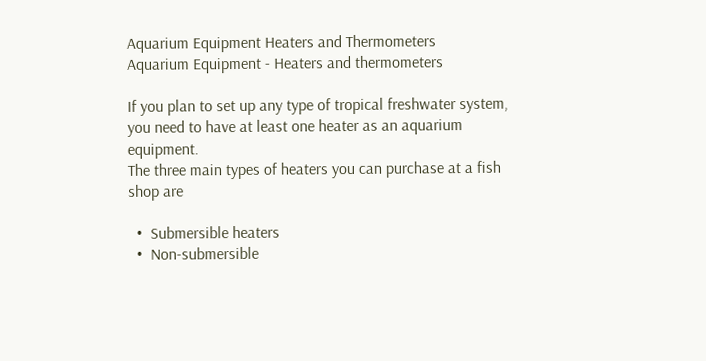Aquarium Equipment Heaters and Thermometers
Aquarium Equipment - Heaters and thermometers

If you plan to set up any type of tropical freshwater system, you need to have at least one heater as an aquarium equipment.
The three main types of heaters you can purchase at a fish shop are

  •  Submersible heaters
  •  Non-submersible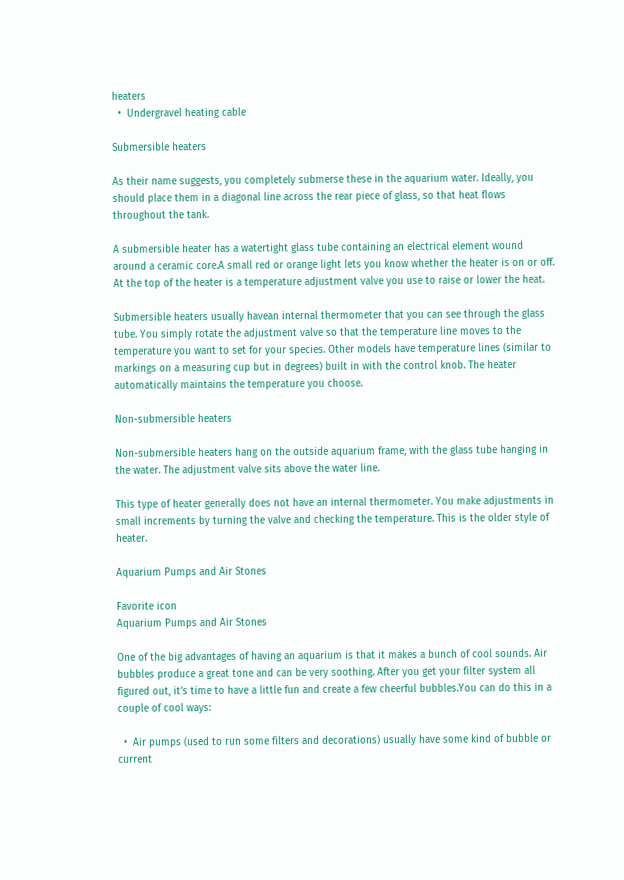heaters
  •  Undergravel heating cable

Submersible heaters

As their name suggests, you completely submerse these in the aquarium water. Ideally, you should place them in a diagonal line across the rear piece of glass, so that heat flows throughout the tank.

A submersible heater has a watertight glass tube containing an electrical element wound around a ceramic core.A small red or orange light lets you know whether the heater is on or off. At the top of the heater is a temperature adjustment valve you use to raise or lower the heat.

Submersible heaters usually havean internal thermometer that you can see through the glass tube. You simply rotate the adjustment valve so that the temperature line moves to the temperature you want to set for your species. Other models have temperature lines (similar to markings on a measuring cup but in degrees) built in with the control knob. The heater automatically maintains the temperature you choose.

Non-submersible heaters

Non-submersible heaters hang on the outside aquarium frame, with the glass tube hanging in the water. The adjustment valve sits above the water line.

This type of heater generally does not have an internal thermometer. You make adjustments in small increments by turning the valve and checking the temperature. This is the older style of heater.

Aquarium Pumps and Air Stones

Favorite icon
Aquarium Pumps and Air Stones

One of the big advantages of having an aquarium is that it makes a bunch of cool sounds. Air bubbles produce a great tone and can be very soothing. After you get your filter system all figured out, it’s time to have a little fun and create a few cheerful bubbles.You can do this in a couple of cool ways:

  •  Air pumps (used to run some filters and decorations) usually have some kind of bubble or current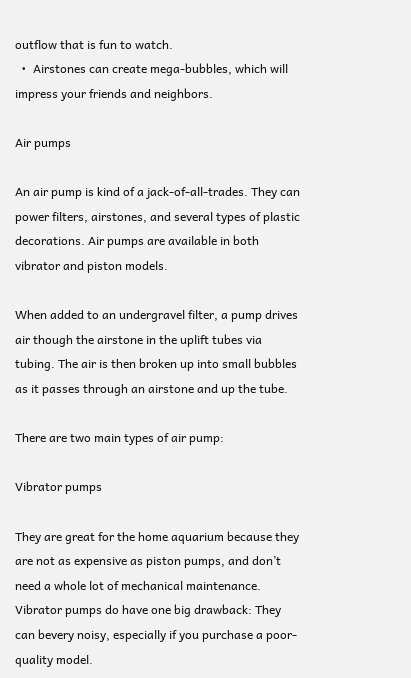outflow that is fun to watch.
  •  Airstones can create mega-bubbles, which will impress your friends and neighbors.

Air pumps

An air pump is kind of a jack-of-all-trades. They can power filters, airstones, and several types of plastic decorations. Air pumps are available in both vibrator and piston models.

When added to an undergravel filter, a pump drives air though the airstone in the uplift tubes via tubing. The air is then broken up into small bubbles as it passes through an airstone and up the tube.

There are two main types of air pump:

Vibrator pumps

They are great for the home aquarium because they are not as expensive as piston pumps, and don’t need a whole lot of mechanical maintenance. Vibrator pumps do have one big drawback: They can bevery noisy, especially if you purchase a poor-quality model.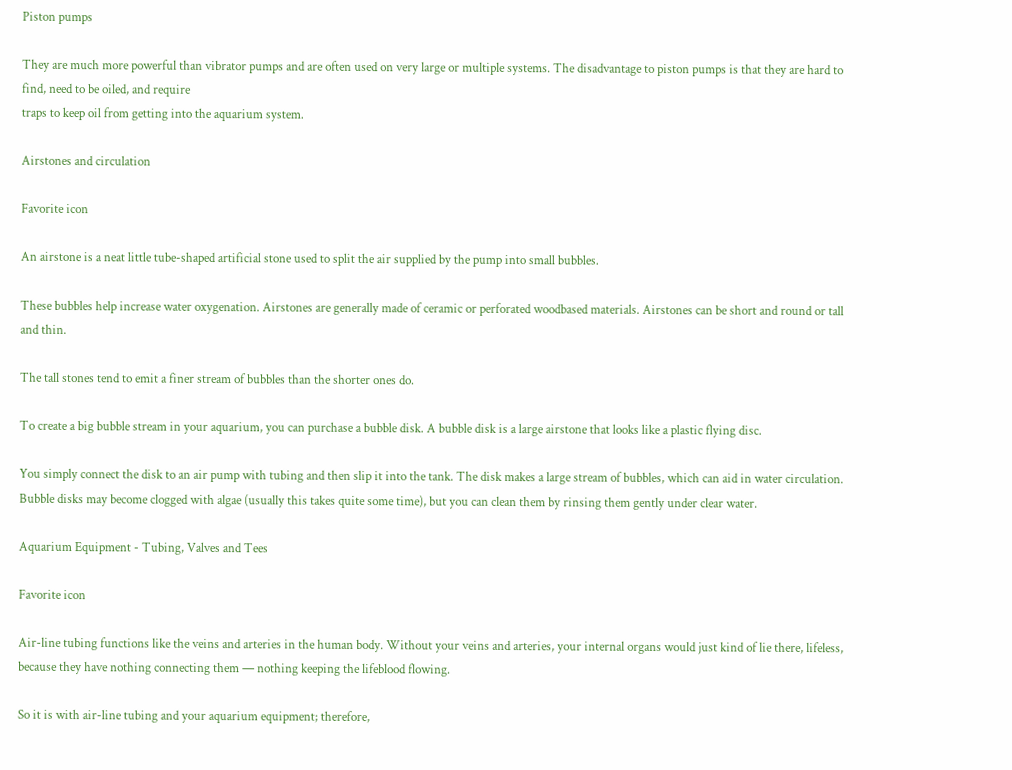Piston pumps

They are much more powerful than vibrator pumps and are often used on very large or multiple systems. The disadvantage to piston pumps is that they are hard to find, need to be oiled, and require
traps to keep oil from getting into the aquarium system.

Airstones and circulation

Favorite icon

An airstone is a neat little tube-shaped artificial stone used to split the air supplied by the pump into small bubbles.

These bubbles help increase water oxygenation. Airstones are generally made of ceramic or perforated woodbased materials. Airstones can be short and round or tall and thin.

The tall stones tend to emit a finer stream of bubbles than the shorter ones do.

To create a big bubble stream in your aquarium, you can purchase a bubble disk. A bubble disk is a large airstone that looks like a plastic flying disc.

You simply connect the disk to an air pump with tubing and then slip it into the tank. The disk makes a large stream of bubbles, which can aid in water circulation.
Bubble disks may become clogged with algae (usually this takes quite some time), but you can clean them by rinsing them gently under clear water.

Aquarium Equipment - Tubing, Valves and Tees

Favorite icon

Air-line tubing functions like the veins and arteries in the human body. Without your veins and arteries, your internal organs would just kind of lie there, lifeless, because they have nothing connecting them — nothing keeping the lifeblood flowing.

So it is with air-line tubing and your aquarium equipment; therefore,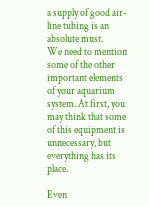a supply of good air-line tubing is an absolute must.
We need to mention some of the other important elements of your aquarium
system. At first, you may think that some of this equipment is unnecessary, but
everything has its place.

Even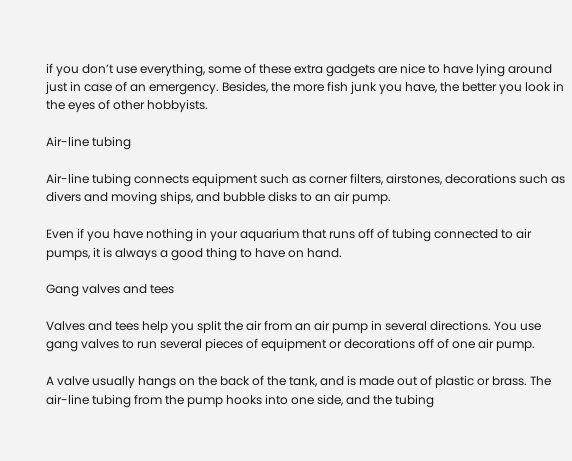if you don’t use everything, some of these extra gadgets are nice to have lying around just in case of an emergency. Besides, the more fish junk you have, the better you look in the eyes of other hobbyists.

Air-line tubing

Air-line tubing connects equipment such as corner filters, airstones, decorations such as divers and moving ships, and bubble disks to an air pump.

Even if you have nothing in your aquarium that runs off of tubing connected to air pumps, it is always a good thing to have on hand.

Gang valves and tees

Valves and tees help you split the air from an air pump in several directions. You use gang valves to run several pieces of equipment or decorations off of one air pump.

A valve usually hangs on the back of the tank, and is made out of plastic or brass. The air-line tubing from the pump hooks into one side, and the tubing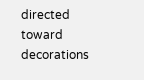directed toward decorations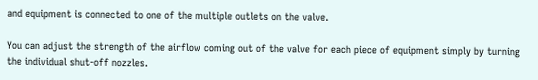and equipment is connected to one of the multiple outlets on the valve.

You can adjust the strength of the airflow coming out of the valve for each piece of equipment simply by turning the individual shut-off nozzles.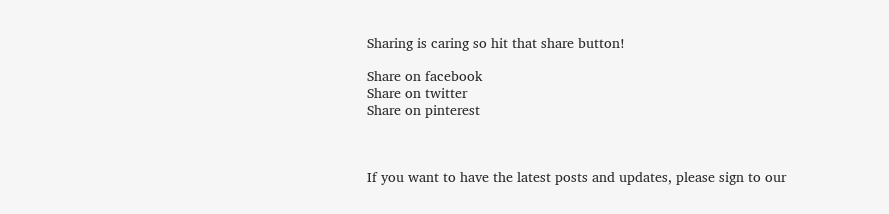Sharing is caring so hit that share button!

Share on facebook
Share on twitter
Share on pinterest



If you want to have the latest posts and updates, please sign to our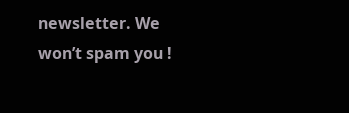newsletter. We won’t spam you !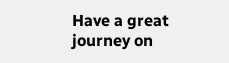Have a great journey on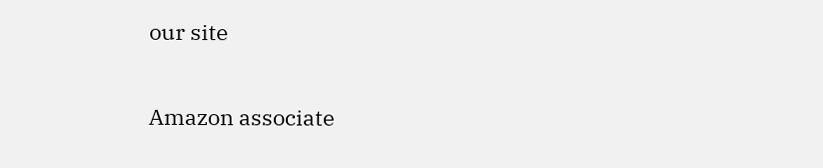our site


Amazon associate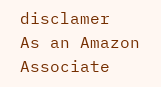disclamer
As an Amazon Associate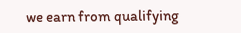we earn from qualifying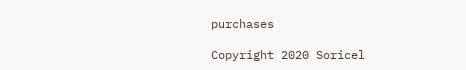purchases

Copyright 2020 Soricel